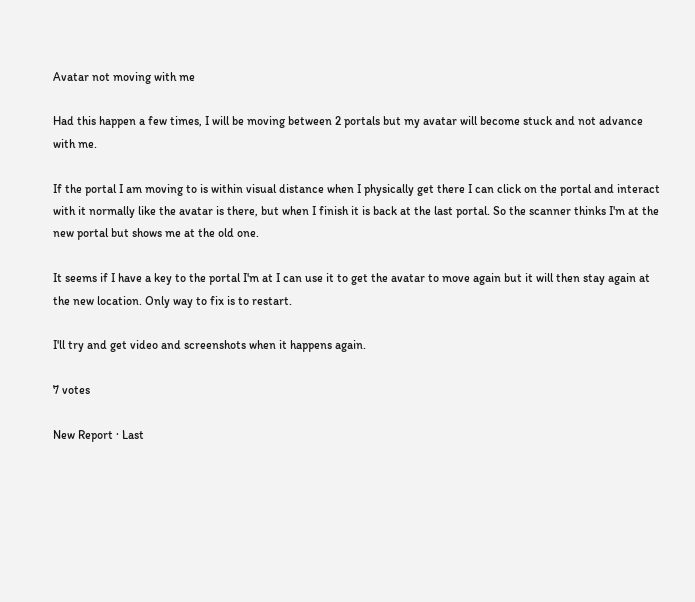Avatar not moving with me

Had this happen a few times, I will be moving between 2 portals but my avatar will become stuck and not advance with me.

If the portal I am moving to is within visual distance when I physically get there I can click on the portal and interact with it normally like the avatar is there, but when I finish it is back at the last portal. So the scanner thinks I'm at the new portal but shows me at the old one.

It seems if I have a key to the portal I'm at I can use it to get the avatar to move again but it will then stay again at the new location. Only way to fix is to restart.

I'll try and get video and screenshots when it happens again.

7 votes

New Report · Last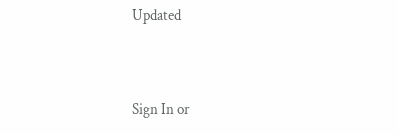Updated


Sign In or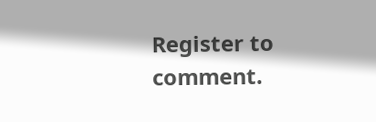Register to comment.